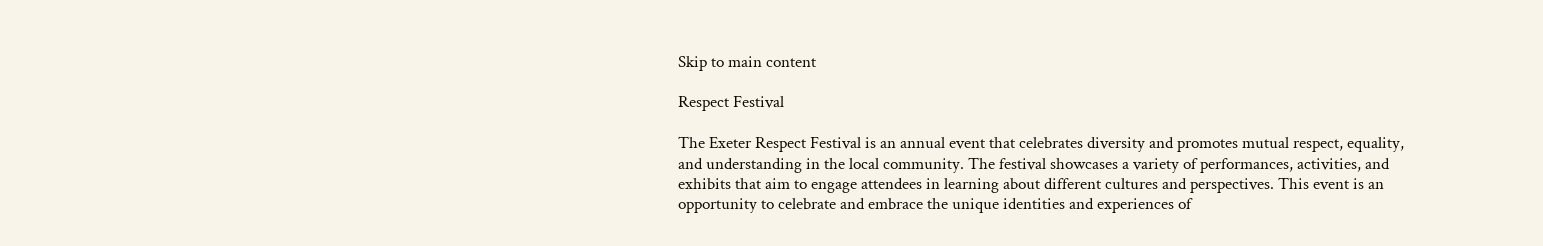Skip to main content

Respect Festival

The Exeter Respect Festival is an annual event that celebrates diversity and promotes mutual respect, equality, and understanding in the local community. The festival showcases a variety of performances, activities, and exhibits that aim to engage attendees in learning about different cultures and perspectives. This event is an opportunity to celebrate and embrace the unique identities and experiences of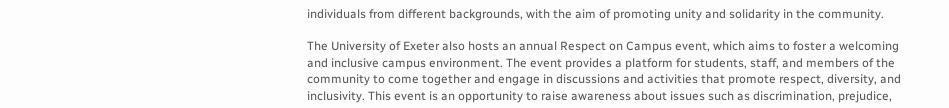individuals from different backgrounds, with the aim of promoting unity and solidarity in the community.

The University of Exeter also hosts an annual Respect on Campus event, which aims to foster a welcoming and inclusive campus environment. The event provides a platform for students, staff, and members of the community to come together and engage in discussions and activities that promote respect, diversity, and inclusivity. This event is an opportunity to raise awareness about issues such as discrimination, prejudice,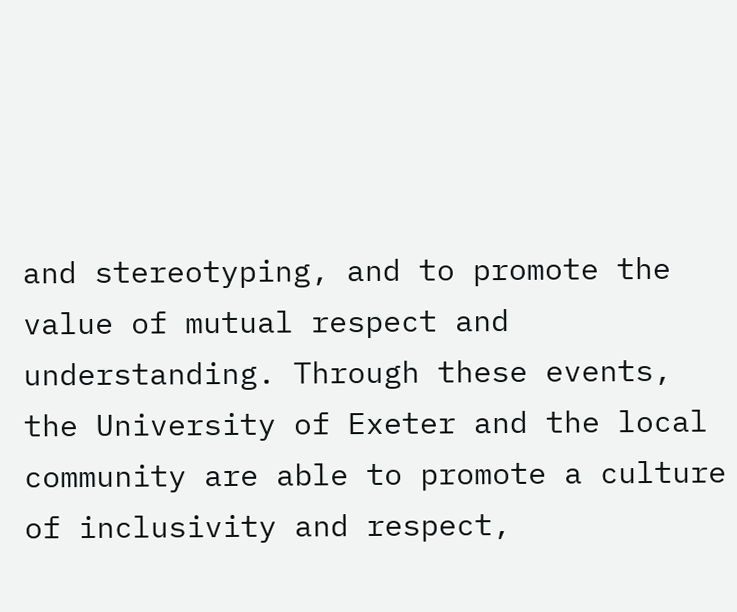and stereotyping, and to promote the value of mutual respect and understanding. Through these events, the University of Exeter and the local community are able to promote a culture of inclusivity and respect,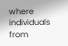where individuals from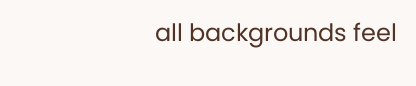all backgrounds feel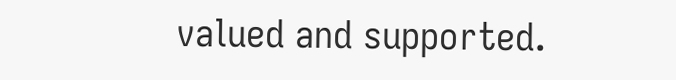valued and supported.